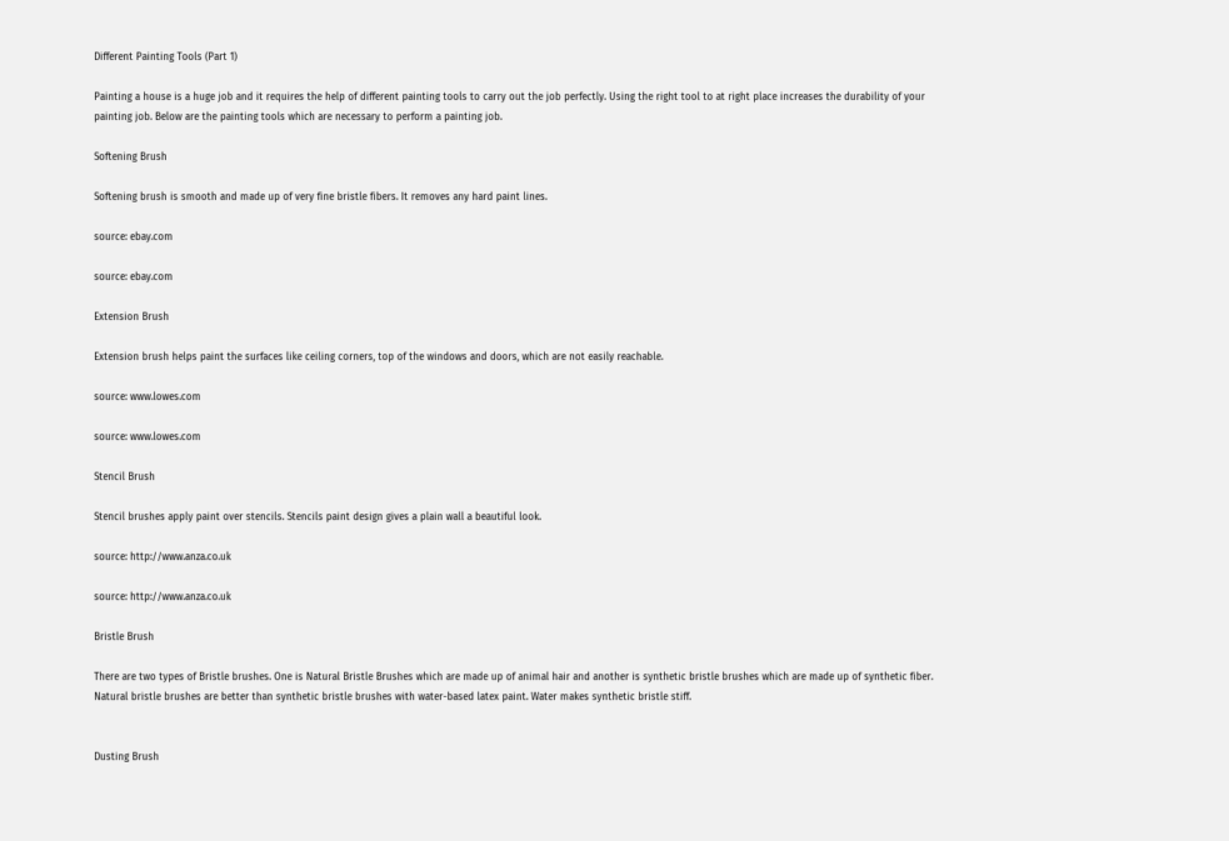Different Painting Tools (Part 1)

Painting a house is a huge job and it requires the help of different painting tools to carry out the job perfectly. Using the right tool to at right place increases the durability of your painting job. Below are the painting tools which are necessary to perform a painting job.

Softening Brush

Softening brush is smooth and made up of very fine bristle fibers. It removes any hard paint lines.

source: ebay.com

source: ebay.com

Extension Brush

Extension brush helps paint the surfaces like ceiling corners, top of the windows and doors, which are not easily reachable.

source: www.lowes.com

source: www.lowes.com

Stencil Brush

Stencil brushes apply paint over stencils. Stencils paint design gives a plain wall a beautiful look.

source: http://www.anza.co.uk

source: http://www.anza.co.uk

Bristle Brush

There are two types of Bristle brushes. One is Natural Bristle Brushes which are made up of animal hair and another is synthetic bristle brushes which are made up of synthetic fiber. Natural bristle brushes are better than synthetic bristle brushes with water-based latex paint. Water makes synthetic bristle stiff.


Dusting Brush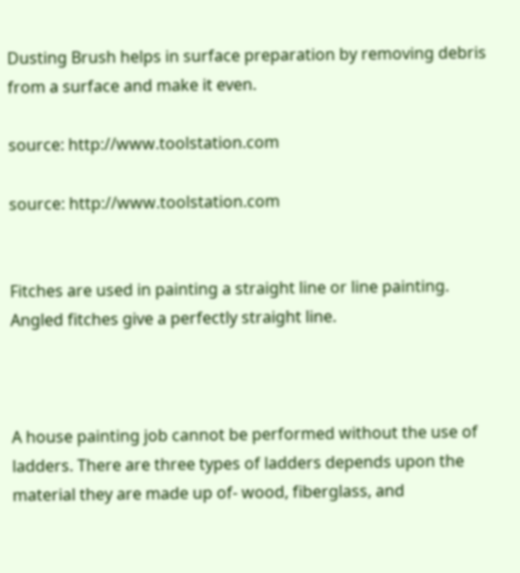Dusting Brush helps in surface preparation by removing debris from a surface and make it even.

source: http://www.toolstation.com

source: http://www.toolstation.com


Fitches are used in painting a straight line or line painting. Angled fitches give a perfectly straight line.



A house painting job cannot be performed without the use of ladders. There are three types of ladders depends upon the material they are made up of- wood, fiberglass, and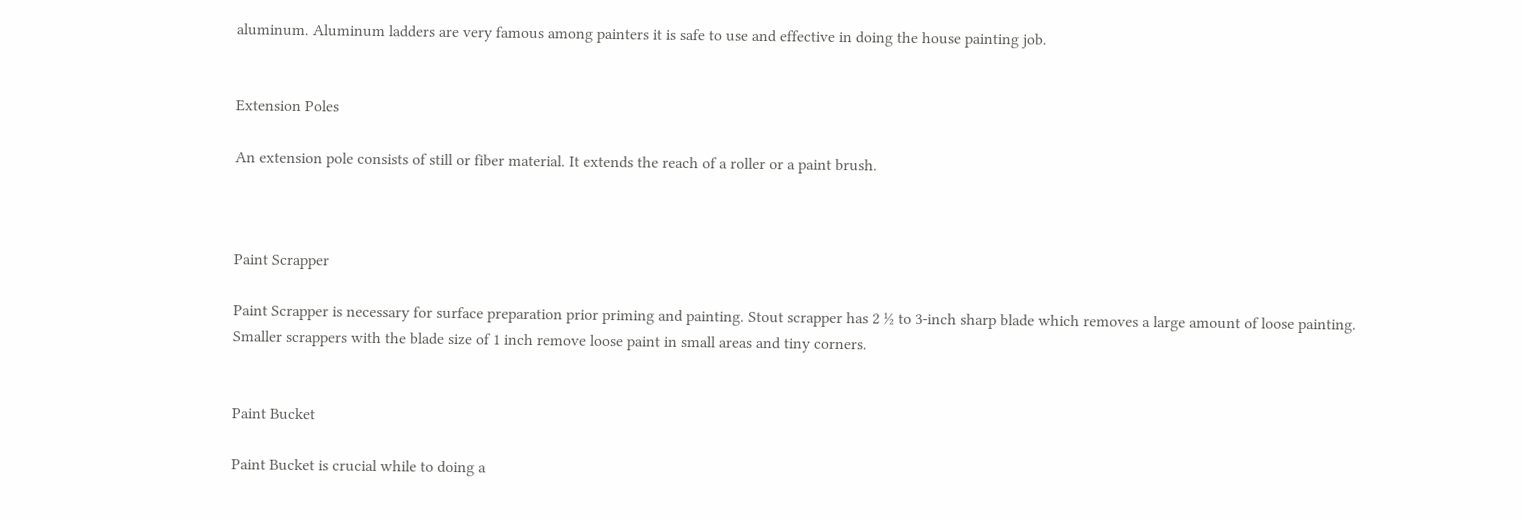aluminum. Aluminum ladders are very famous among painters it is safe to use and effective in doing the house painting job.


Extension Poles

An extension pole consists of still or fiber material. It extends the reach of a roller or a paint brush.



Paint Scrapper

Paint Scrapper is necessary for surface preparation prior priming and painting. Stout scrapper has 2 ½ to 3-inch sharp blade which removes a large amount of loose painting. Smaller scrappers with the blade size of 1 inch remove loose paint in small areas and tiny corners.


Paint Bucket

Paint Bucket is crucial while to doing a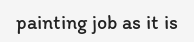painting job as it is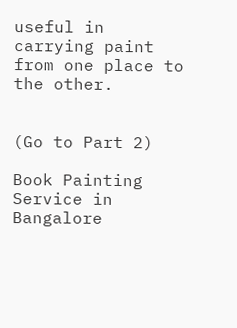useful in carrying paint from one place to the other.


(Go to Part 2)

Book Painting Service in Bangalore